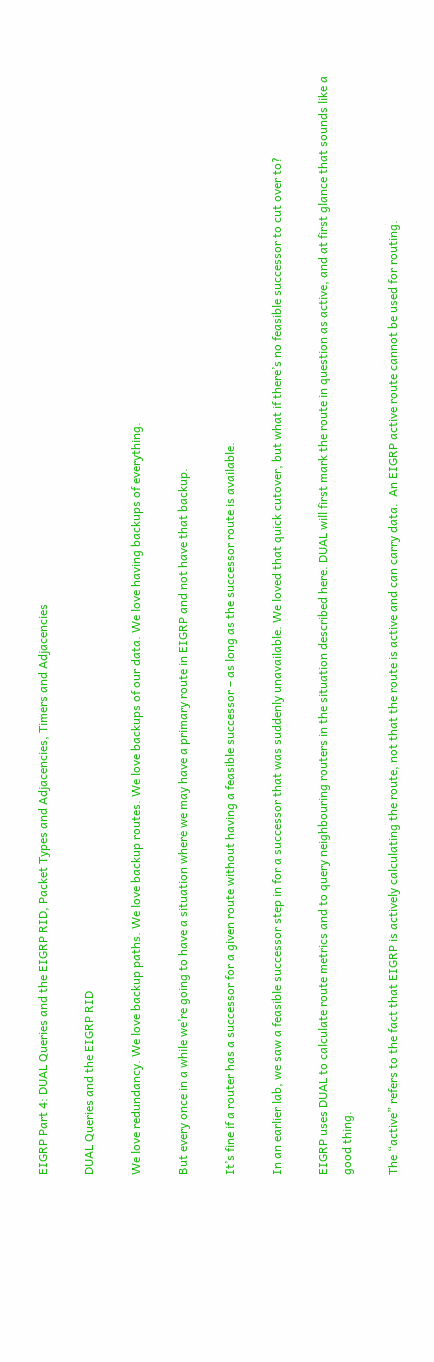EIGRP Part 4: DUAL Queries and the EIGRP RID, Packet Types and Adjacencies, Timers and Adjacencies

DUAL Queries and the EIGRP RID

We love redundancy. We love backup paths. We love backup routes. We love backups of our data. We love having backups of everything.

But every once in a while we’re going to have a situation where we may have a primary route in EIGRP and not have that backup.

It’s fine if a router has a successor for a given route without having a feasible successor – as long as the successor route is available.

In an earlier lab, we saw a feasible successor step in for a successor that was suddenly unavailable. We loved that quick cutover, but what if there’s no feasible successor to cut over to?

EIGRP uses DUAL to calculate route metrics and to query neighbouring routers in the situation described here. DUAL will first mark the route in question as active, and at first glance that sounds like a good thing.

The “active” refers to the fact that EIGRP is actively calculating the route, not that the route is active and can carry data.  An EIGRP active route cannot be used for routing.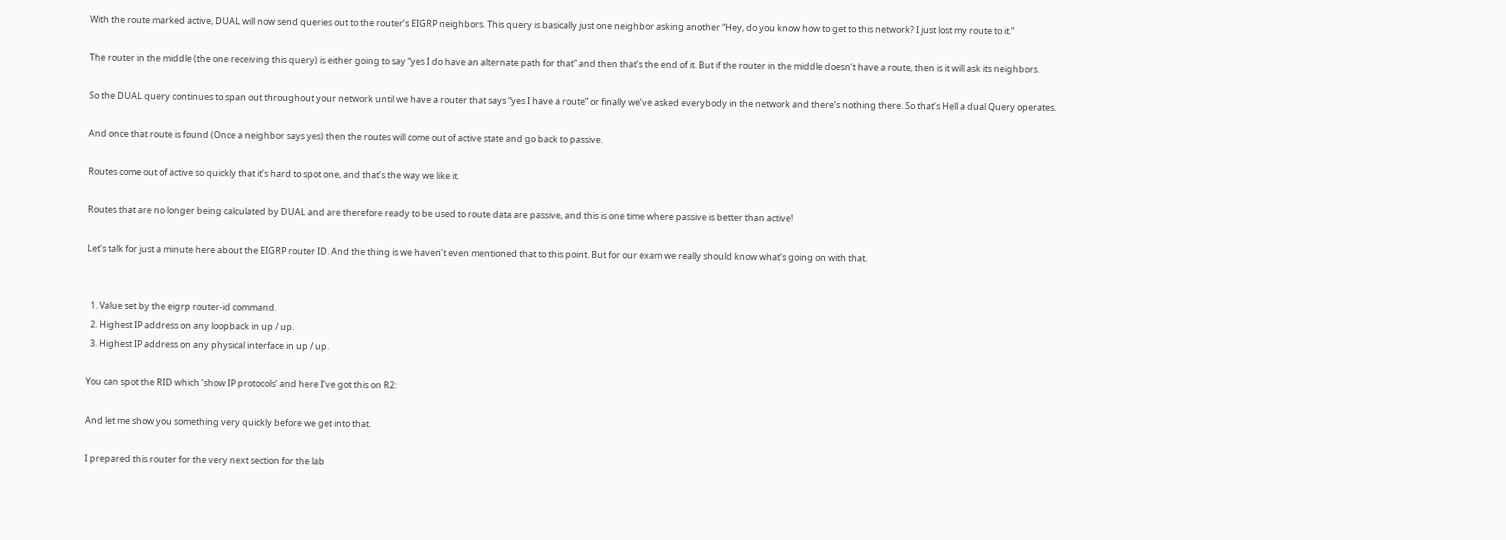With the route marked active, DUAL will now send queries out to the router’s EIGRP neighbors. This query is basically just one neighbor asking another “Hey, do you know how to get to this network? I just lost my route to it.”

The router in the middle (the one receiving this query) is either going to say “yes I do have an alternate path for that” and then that’s the end of it. But if the router in the middle doesn’t have a route, then is it will ask its neighbors.

So the DUAL query continues to span out throughout your network until we have a router that says “yes I have a route” or finally we’ve asked everybody in the network and there’s nothing there. So that’s Hell a dual Query operates.

And once that route is found (Once a neighbor says yes) then the routes will come out of active state and go back to passive.

Routes come out of active so quickly that it’s hard to spot one, and that’s the way we like it.

Routes that are no longer being calculated by DUAL and are therefore ready to be used to route data are passive, and this is one time where passive is better than active!

Let’s talk for just a minute here about the EIGRP router ID. And the thing is we haven’t even mentioned that to this point. But for our exam we really should know what’s going on with that.


  1. Value set by the eigrp router-id command.
  2. Highest IP address on any loopback in up / up.
  3. Highest IP address on any physical interface in up / up.

You can spot the RID which ‘show IP protocols’ and here I’ve got this on R2:

And let me show you something very quickly before we get into that.

I prepared this router for the very next section for the lab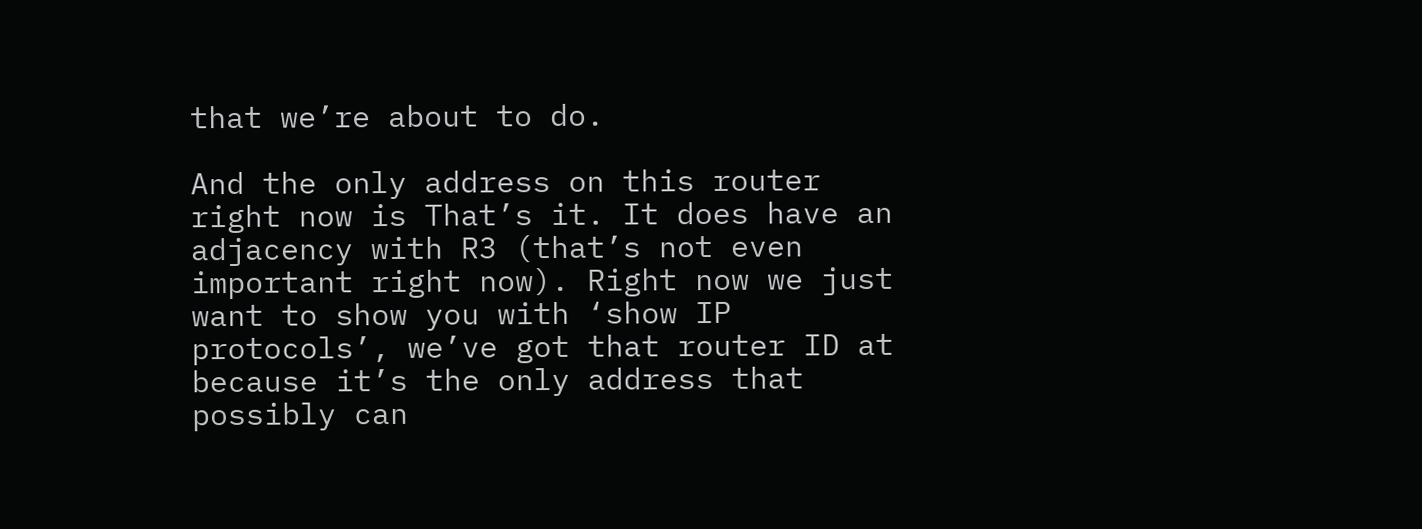that we’re about to do.

And the only address on this router right now is That’s it. It does have an adjacency with R3 (that’s not even important right now). Right now we just want to show you with ‘show IP protocols’, we’ve got that router ID at because it’s the only address that possibly can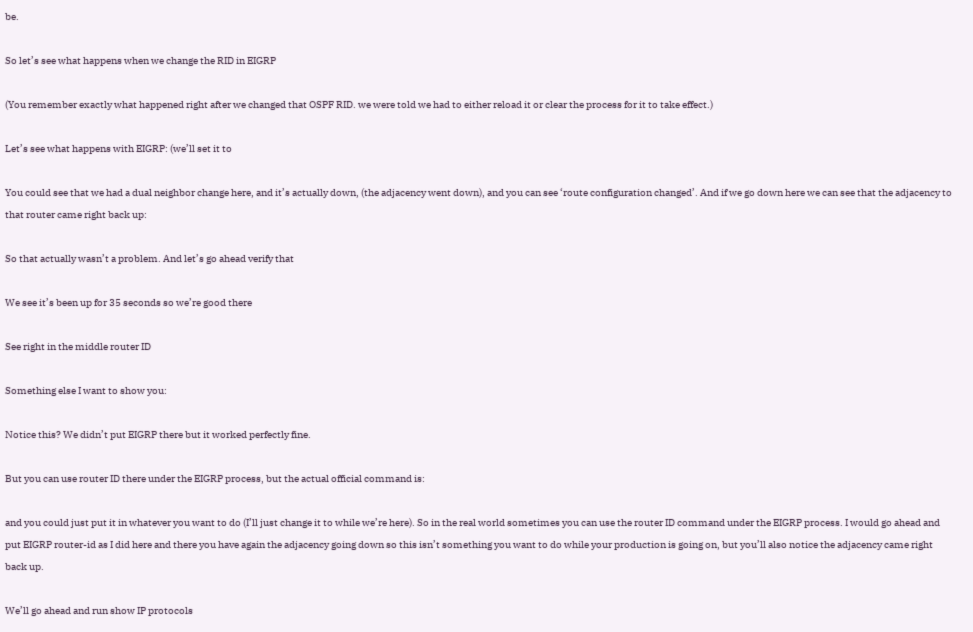be.

So let’s see what happens when we change the RID in EIGRP

(You remember exactly what happened right after we changed that OSPF RID. we were told we had to either reload it or clear the process for it to take effect.)

Let’s see what happens with EIGRP: (we’ll set it to

You could see that we had a dual neighbor change here, and it’s actually down, (the adjacency went down), and you can see ‘route configuration changed’. And if we go down here we can see that the adjacency to that router came right back up:

So that actually wasn’t a problem. And let’s go ahead verify that

We see it’s been up for 35 seconds so we’re good there

See right in the middle router ID

Something else I want to show you:

Notice this? We didn’t put EIGRP there but it worked perfectly fine.

But you can use router ID there under the EIGRP process, but the actual official command is:

and you could just put it in whatever you want to do (I’ll just change it to while we’re here). So in the real world sometimes you can use the router ID command under the EIGRP process. I would go ahead and put EIGRP router-id as I did here and there you have again the adjacency going down so this isn’t something you want to do while your production is going on, but you’ll also notice the adjacency came right back up.

We’ll go ahead and run show IP protocols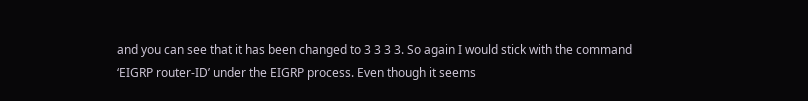and you can see that it has been changed to 3 3 3 3. So again I would stick with the command ‘EIGRP router-ID’ under the EIGRP process. Even though it seems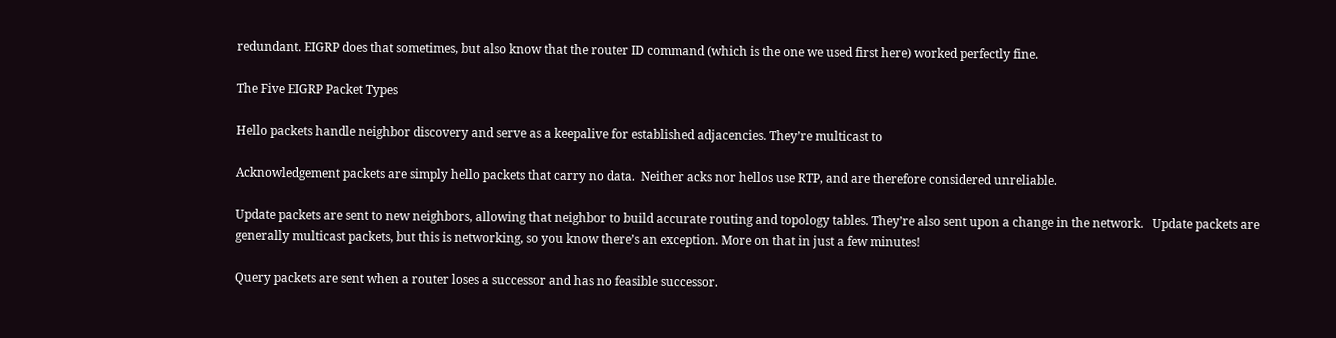redundant. EIGRP does that sometimes, but also know that the router ID command (which is the one we used first here) worked perfectly fine.

The Five EIGRP Packet Types

Hello packets handle neighbor discovery and serve as a keepalive for established adjacencies. They’re multicast to

Acknowledgement packets are simply hello packets that carry no data.  Neither acks nor hellos use RTP, and are therefore considered unreliable.

Update packets are sent to new neighbors, allowing that neighbor to build accurate routing and topology tables. They’re also sent upon a change in the network.   Update packets are generally multicast packets, but this is networking, so you know there’s an exception. More on that in just a few minutes!

Query packets are sent when a router loses a successor and has no feasible successor.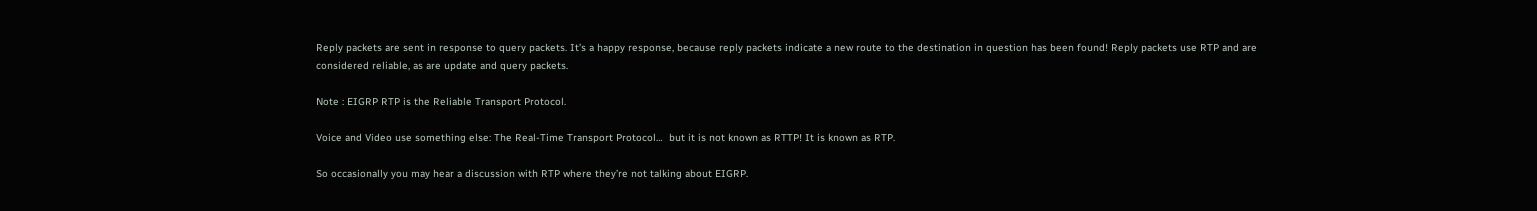Reply packets are sent in response to query packets. It’s a happy response, because reply packets indicate a new route to the destination in question has been found! Reply packets use RTP and are considered reliable, as are update and query packets.

Note : EIGRP RTP is the Reliable Transport Protocol.

Voice and Video use something else: The Real-Time Transport Protocol…  but it is not known as RTTP! It is known as RTP.

So occasionally you may hear a discussion with RTP where they’re not talking about EIGRP.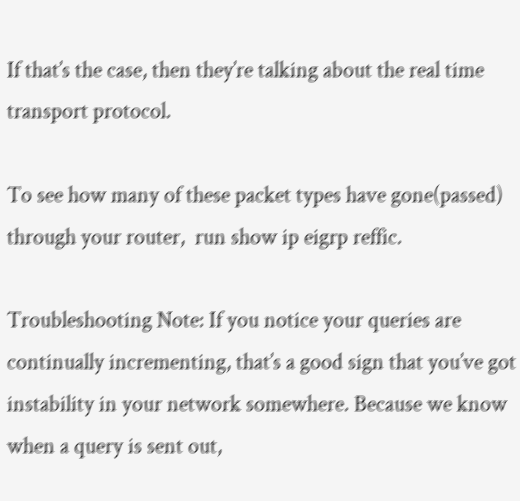If that’s the case, then they’re talking about the real time transport protocol.

To see how many of these packet types have gone(passed) through your router,  run show ip eigrp reffic.

Troubleshooting Note: If you notice your queries are continually incrementing, that’s a good sign that you’ve got instability in your network somewhere. Because we know when a query is sent out,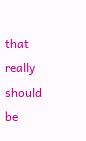that really should be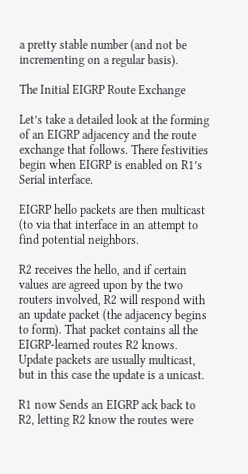a pretty stable number (and not be incrementing on a regular basis).

The Initial EIGRP Route Exchange

Let’s take a detailed look at the forming of an EIGRP adjacency and the route exchange that follows. There festivities begin when EIGRP is enabled on R1’s Serial interface.

EIGRP hello packets are then multicast (to via that interface in an attempt to find potential neighbors.

R2 receives the hello, and if certain values are agreed upon by the two routers involved, R2 will respond with an update packet (the adjacency begins to form). That packet contains all the EIGRP-learned routes R2 knows.  Update packets are usually multicast, but in this case the update is a unicast.

R1 now Sends an EIGRP ack back to R2, letting R2 know the routes were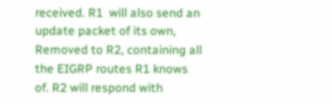received. R1  will also send an update packet of its own, Removed to R2, containing all the EIGRP routes R1 knows of. R2 will respond with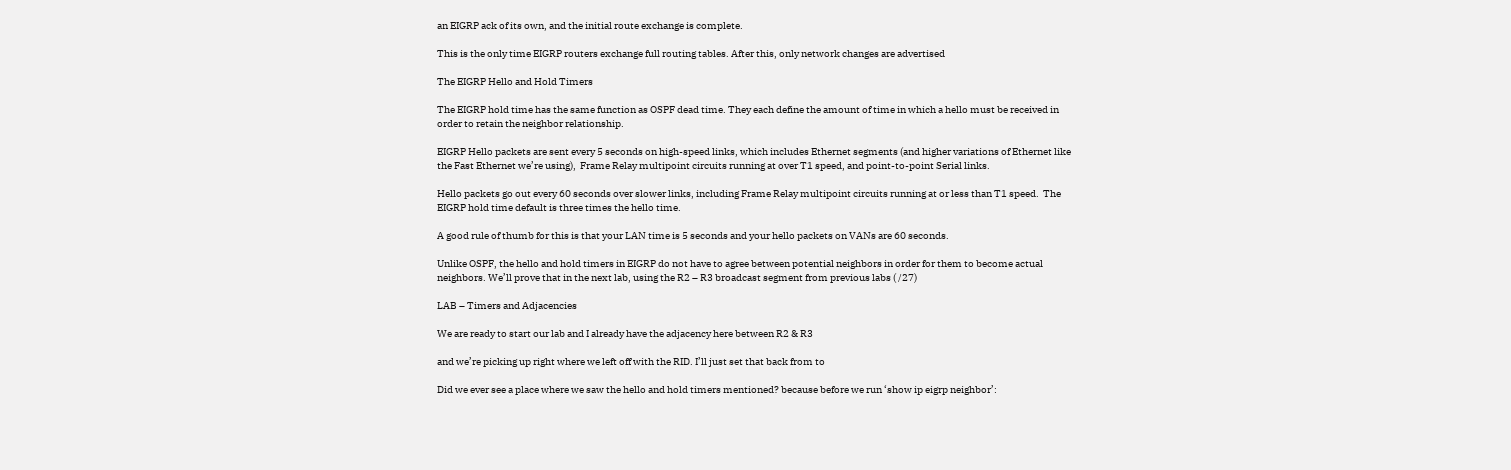an EIGRP ack of its own, and the initial route exchange is complete.

This is the only time EIGRP routers exchange full routing tables. After this, only network changes are advertised

The EIGRP Hello and Hold Timers

The EIGRP hold time has the same function as OSPF dead time. They each define the amount of time in which a hello must be received in order to retain the neighbor relationship.

EIGRP Hello packets are sent every 5 seconds on high-speed links, which includes Ethernet segments (and higher variations of Ethernet like the Fast Ethernet we’re using),  Frame Relay multipoint circuits running at over T1 speed, and point-to-point Serial links.

Hello packets go out every 60 seconds over slower links, including Frame Relay multipoint circuits running at or less than T1 speed.  The EIGRP hold time default is three times the hello time.

A good rule of thumb for this is that your LAN time is 5 seconds and your hello packets on VANs are 60 seconds.

Unlike OSPF, the hello and hold timers in EIGRP do not have to agree between potential neighbors in order for them to become actual neighbors. We’ll prove that in the next lab, using the R2 – R3 broadcast segment from previous labs ( /27)

LAB – Timers and Adjacencies

We are ready to start our lab and I already have the adjacency here between R2 & R3

and we’re picking up right where we left off with the RID. I’ll just set that back from to

Did we ever see a place where we saw the hello and hold timers mentioned? because before we run ‘show ip eigrp neighbor’: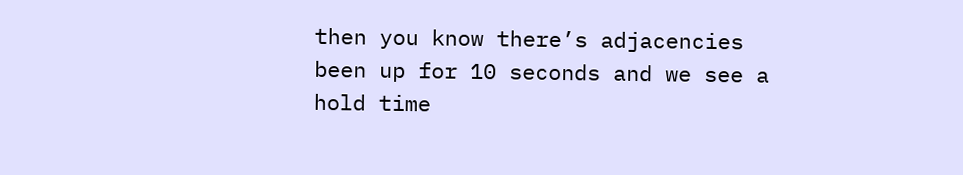then you know there’s adjacencies been up for 10 seconds and we see a hold time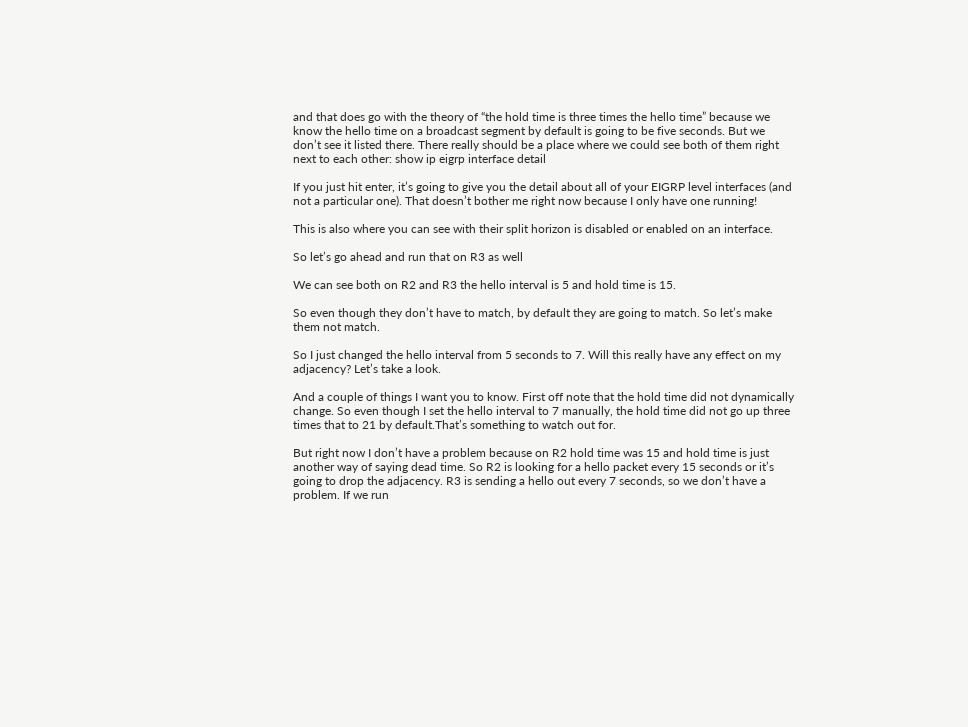and that does go with the theory of “the hold time is three times the hello time” because we know the hello time on a broadcast segment by default is going to be five seconds. But we don’t see it listed there. There really should be a place where we could see both of them right next to each other: show ip eigrp interface detail

If you just hit enter, it’s going to give you the detail about all of your EIGRP level interfaces (and not a particular one). That doesn’t bother me right now because I only have one running!

This is also where you can see with their split horizon is disabled or enabled on an interface.

So let’s go ahead and run that on R3 as well

We can see both on R2 and R3 the hello interval is 5 and hold time is 15.

So even though they don’t have to match, by default they are going to match. So let’s make them not match.

So I just changed the hello interval from 5 seconds to 7. Will this really have any effect on my adjacency? Let’s take a look.

And a couple of things I want you to know. First off note that the hold time did not dynamically change. So even though I set the hello interval to 7 manually, the hold time did not go up three times that to 21 by default.That’s something to watch out for.

But right now I don’t have a problem because on R2 hold time was 15 and hold time is just another way of saying dead time. So R2 is looking for a hello packet every 15 seconds or it’s going to drop the adjacency. R3 is sending a hello out every 7 seconds, so we don’t have a problem. If we run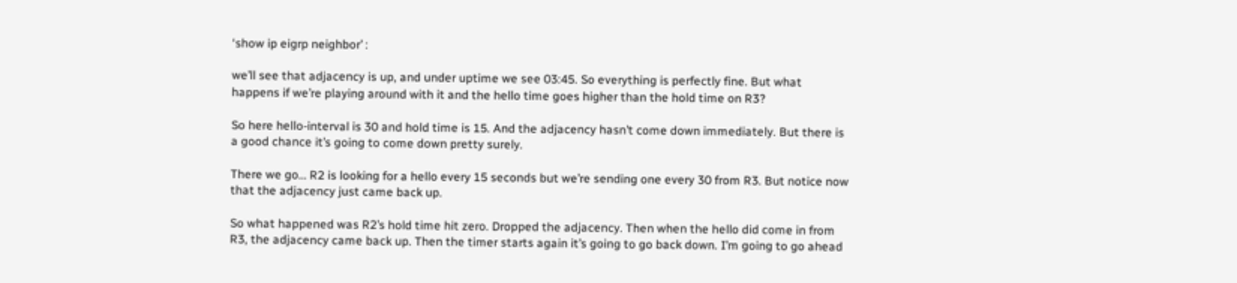‘show ip eigrp neighbor’ :

we’ll see that adjacency is up, and under uptime we see 03:45. So everything is perfectly fine. But what happens if we’re playing around with it and the hello time goes higher than the hold time on R3?

So here hello-interval is 30 and hold time is 15. And the adjacency hasn’t come down immediately. But there is a good chance it’s going to come down pretty surely.

There we go… R2 is looking for a hello every 15 seconds but we’re sending one every 30 from R3. But notice now that the adjacency just came back up.

So what happened was R2’s hold time hit zero. Dropped the adjacency. Then when the hello did come in from R3, the adjacency came back up. Then the timer starts again it’s going to go back down. I’m going to go ahead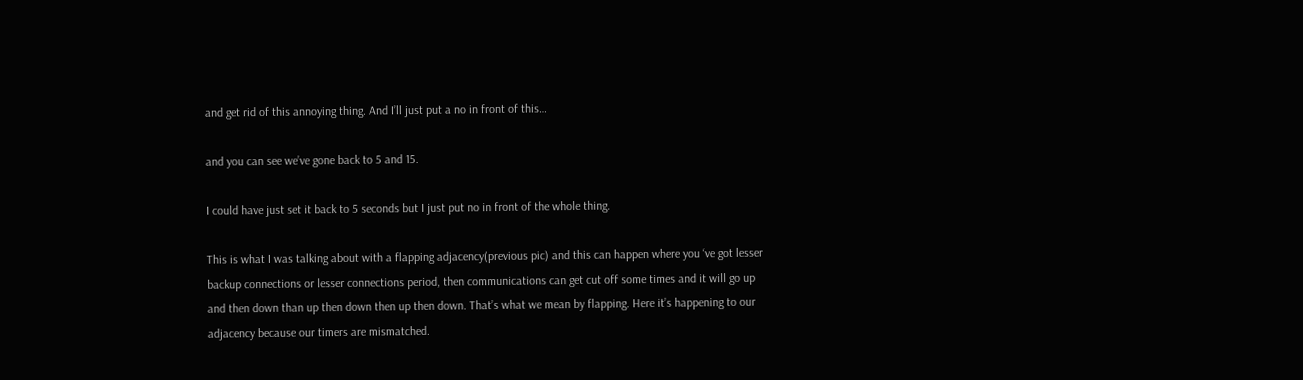and get rid of this annoying thing. And I’ll just put a no in front of this…

and you can see we’ve gone back to 5 and 15.

I could have just set it back to 5 seconds but I just put no in front of the whole thing.

This is what I was talking about with a flapping adjacency(previous pic) and this can happen where you ‘ve got lesser backup connections or lesser connections period, then communications can get cut off some times and it will go up and then down than up then down then up then down. That’s what we mean by flapping. Here it’s happening to our adjacency because our timers are mismatched.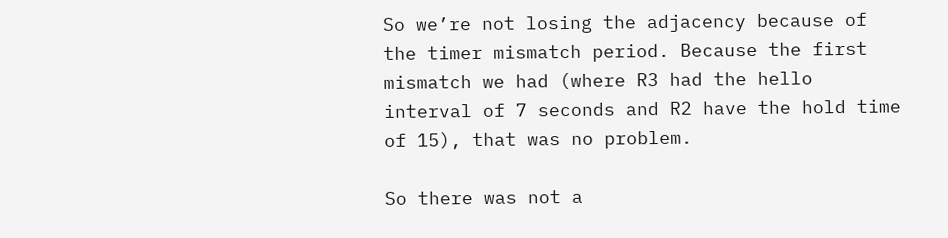So we’re not losing the adjacency because of the timer mismatch period. Because the first mismatch we had (where R3 had the hello interval of 7 seconds and R2 have the hold time of 15), that was no problem.

So there was not a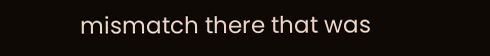mismatch there that was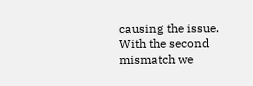causing the issue. With the second mismatch we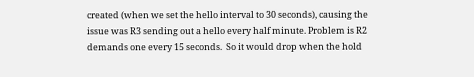created (when we set the hello interval to 30 seconds), causing the issue was R3 sending out a hello every half minute. Problem is R2 demands one every 15 seconds.  So it would drop when the hold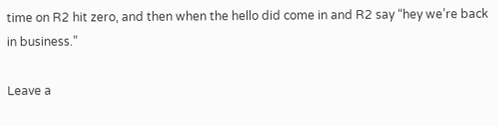time on R2 hit zero, and then when the hello did come in and R2 say “hey we’re back in business.”

Leave a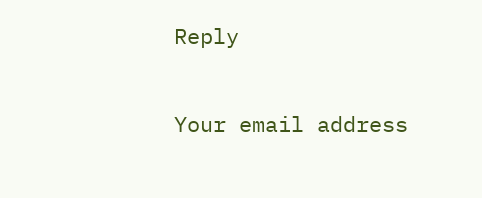Reply

Your email address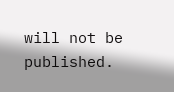will not be published.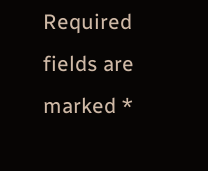Required fields are marked *